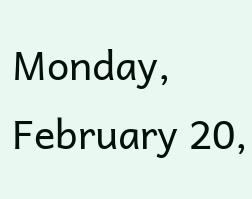Monday, February 20,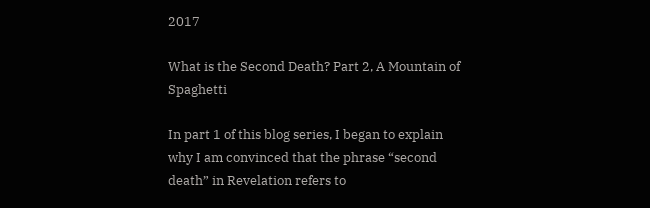2017

What is the Second Death? Part 2, A Mountain of Spaghetti

In part 1 of this blog series, I began to explain why I am convinced that the phrase “second death” in Revelation refers to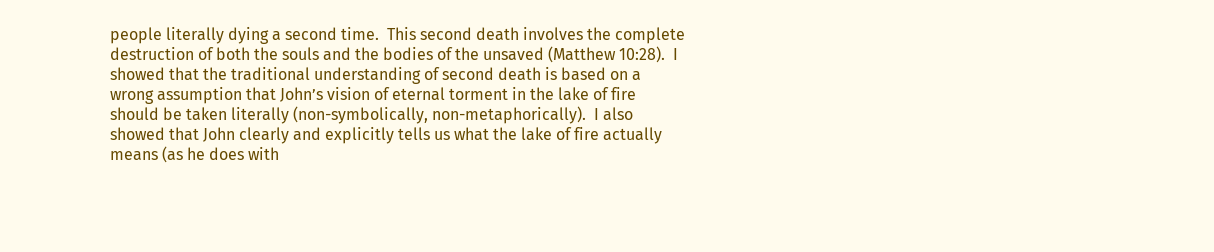people literally dying a second time.  This second death involves the complete destruction of both the souls and the bodies of the unsaved (Matthew 10:28).  I showed that the traditional understanding of second death is based on a wrong assumption that John’s vision of eternal torment in the lake of fire should be taken literally (non-symbolically, non-metaphorically).  I also showed that John clearly and explicitly tells us what the lake of fire actually means (as he does with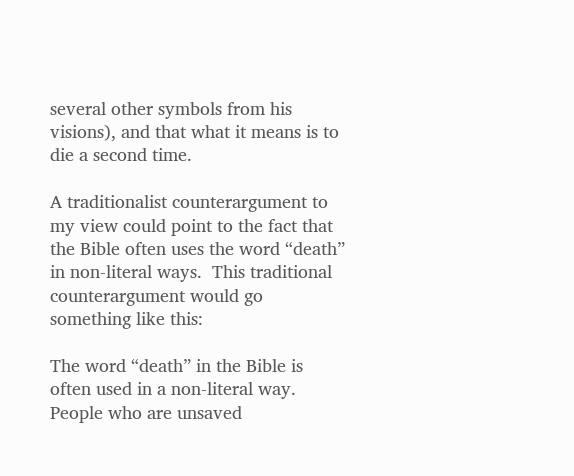several other symbols from his visions), and that what it means is to die a second time.

A traditionalist counterargument to my view could point to the fact that the Bible often uses the word “death” in non-literal ways.  This traditional counterargument would go something like this:

The word “death” in the Bible is often used in a non-literal way.  People who are unsaved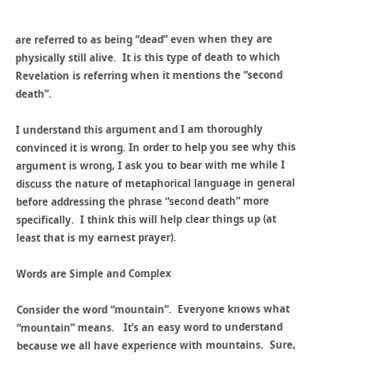are referred to as being “dead” even when they are physically still alive.  It is this type of death to which Revelation is referring when it mentions the “second death”.

I understand this argument and I am thoroughly convinced it is wrong. In order to help you see why this argument is wrong, I ask you to bear with me while I discuss the nature of metaphorical language in general before addressing the phrase “second death” more specifically.  I think this will help clear things up (at least that is my earnest prayer).

Words are Simple and Complex

Consider the word “mountain”.  Everyone knows what “mountain” means.   It’s an easy word to understand because we all have experience with mountains.  Sure,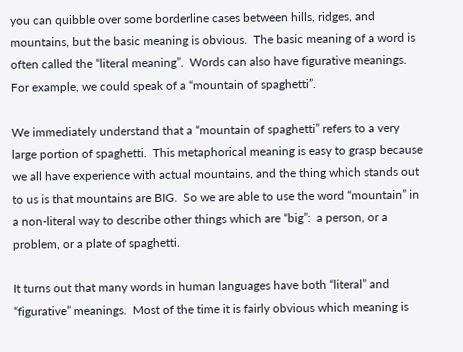you can quibble over some borderline cases between hills, ridges, and mountains, but the basic meaning is obvious.  The basic meaning of a word is often called the “literal meaning”.  Words can also have figurative meanings.  For example, we could speak of a “mountain of spaghetti”.

We immediately understand that a “mountain of spaghetti” refers to a very large portion of spaghetti.  This metaphorical meaning is easy to grasp because we all have experience with actual mountains, and the thing which stands out to us is that mountains are BIG.  So we are able to use the word “mountain” in a non-literal way to describe other things which are “big”:  a person, or a problem, or a plate of spaghetti.

It turns out that many words in human languages have both “literal” and “figurative” meanings.  Most of the time it is fairly obvious which meaning is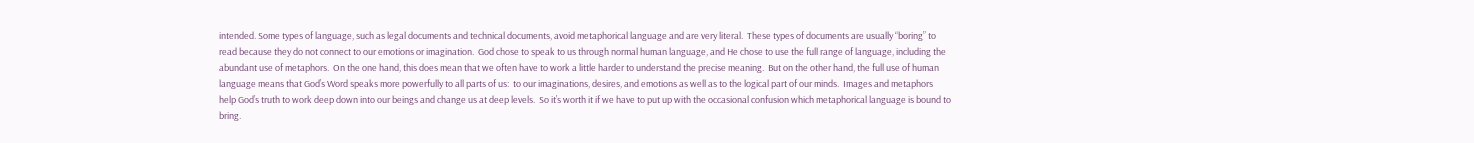intended. Some types of language, such as legal documents and technical documents, avoid metaphorical language and are very literal.  These types of documents are usually “boring” to read because they do not connect to our emotions or imagination.  God chose to speak to us through normal human language, and He chose to use the full range of language, including the abundant use of metaphors.  On the one hand, this does mean that we often have to work a little harder to understand the precise meaning.  But on the other hand, the full use of human language means that God’s Word speaks more powerfully to all parts of us:  to our imaginations, desires, and emotions as well as to the logical part of our minds.  Images and metaphors help God’s truth to work deep down into our beings and change us at deep levels.  So it’s worth it if we have to put up with the occasional confusion which metaphorical language is bound to bring.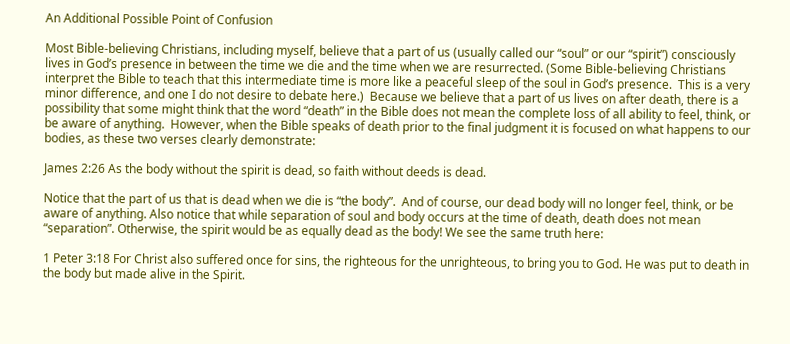An Additional Possible Point of Confusion

Most Bible-believing Christians, including myself, believe that a part of us (usually called our “soul” or our “spirit”) consciously lives in God’s presence in between the time we die and the time when we are resurrected. (Some Bible-believing Christians interpret the Bible to teach that this intermediate time is more like a peaceful sleep of the soul in God’s presence.  This is a very minor difference, and one I do not desire to debate here.)  Because we believe that a part of us lives on after death, there is a possibility that some might think that the word “death” in the Bible does not mean the complete loss of all ability to feel, think, or be aware of anything.  However, when the Bible speaks of death prior to the final judgment it is focused on what happens to our bodies, as these two verses clearly demonstrate:

James 2:26 As the body without the spirit is dead, so faith without deeds is dead.

Notice that the part of us that is dead when we die is “the body”.  And of course, our dead body will no longer feel, think, or be aware of anything. Also notice that while separation of soul and body occurs at the time of death, death does not mean “separation”. Otherwise, the spirit would be as equally dead as the body! We see the same truth here:

1 Peter 3:18 For Christ also suffered once for sins, the righteous for the unrighteous, to bring you to God. He was put to death in the body but made alive in the Spirit.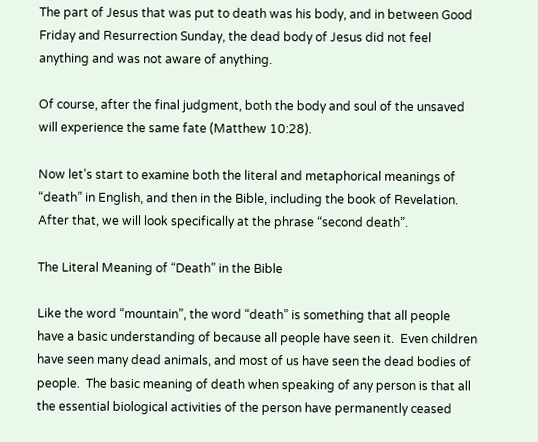The part of Jesus that was put to death was his body, and in between Good Friday and Resurrection Sunday, the dead body of Jesus did not feel anything and was not aware of anything.

Of course, after the final judgment, both the body and soul of the unsaved will experience the same fate (Matthew 10:28).

Now let’s start to examine both the literal and metaphorical meanings of “death” in English, and then in the Bible, including the book of Revelation.  After that, we will look specifically at the phrase “second death”.

The Literal Meaning of “Death” in the Bible

Like the word “mountain”, the word “death” is something that all people have a basic understanding of because all people have seen it.  Even children have seen many dead animals, and most of us have seen the dead bodies of people.  The basic meaning of death when speaking of any person is that all the essential biological activities of the person have permanently ceased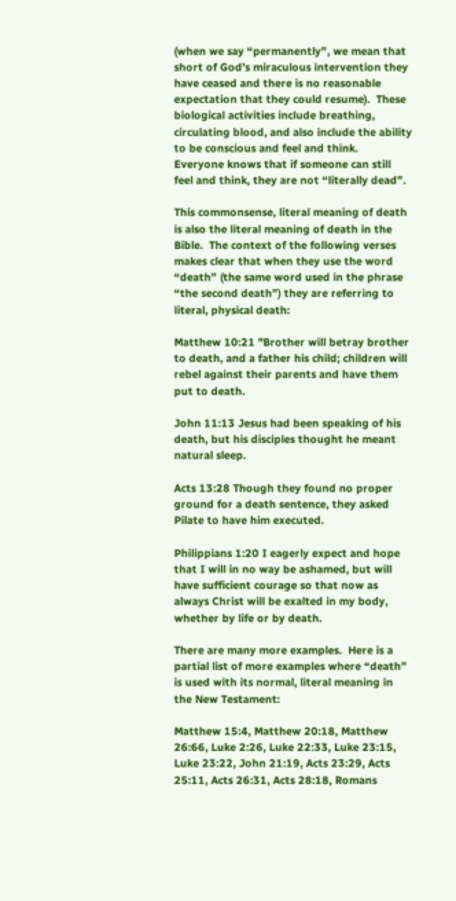(when we say “permanently”, we mean that short of God’s miraculous intervention they have ceased and there is no reasonable expectation that they could resume).  These biological activities include breathing, circulating blood, and also include the ability to be conscious and feel and think.  Everyone knows that if someone can still feel and think, they are not “literally dead”.

This commonsense, literal meaning of death is also the literal meaning of death in the Bible.  The context of the following verses makes clear that when they use the word “death” (the same word used in the phrase “the second death”) they are referring to literal, physical death:

Matthew 10:21 "Brother will betray brother to death, and a father his child; children will rebel against their parents and have them put to death.

John 11:13 Jesus had been speaking of his death, but his disciples thought he meant natural sleep.

Acts 13:28 Though they found no proper ground for a death sentence, they asked Pilate to have him executed.

Philippians 1:20 I eagerly expect and hope that I will in no way be ashamed, but will have sufficient courage so that now as always Christ will be exalted in my body, whether by life or by death.

There are many more examples.  Here is a partial list of more examples where “death” is used with its normal, literal meaning in the New Testament:

Matthew 15:4, Matthew 20:18, Matthew 26:66, Luke 2:26, Luke 22:33, Luke 23:15, Luke 23:22, John 21:19, Acts 23:29, Acts 25:11, Acts 26:31, Acts 28:18, Romans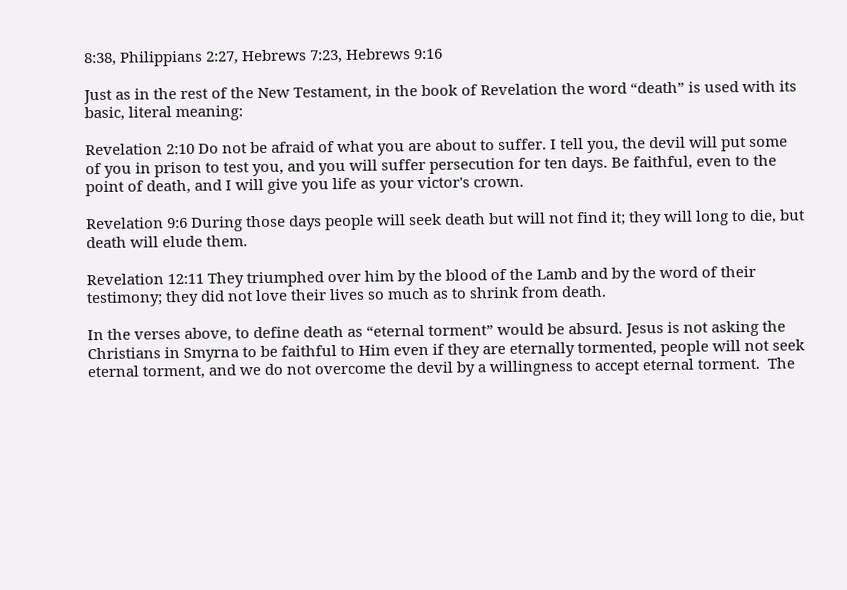8:38, Philippians 2:27, Hebrews 7:23, Hebrews 9:16

Just as in the rest of the New Testament, in the book of Revelation the word “death” is used with its basic, literal meaning:

Revelation 2:10 Do not be afraid of what you are about to suffer. I tell you, the devil will put some of you in prison to test you, and you will suffer persecution for ten days. Be faithful, even to the point of death, and I will give you life as your victor's crown.

Revelation 9:6 During those days people will seek death but will not find it; they will long to die, but death will elude them.

Revelation 12:11 They triumphed over him by the blood of the Lamb and by the word of their testimony; they did not love their lives so much as to shrink from death.

In the verses above, to define death as “eternal torment” would be absurd. Jesus is not asking the Christians in Smyrna to be faithful to Him even if they are eternally tormented, people will not seek eternal torment, and we do not overcome the devil by a willingness to accept eternal torment.  The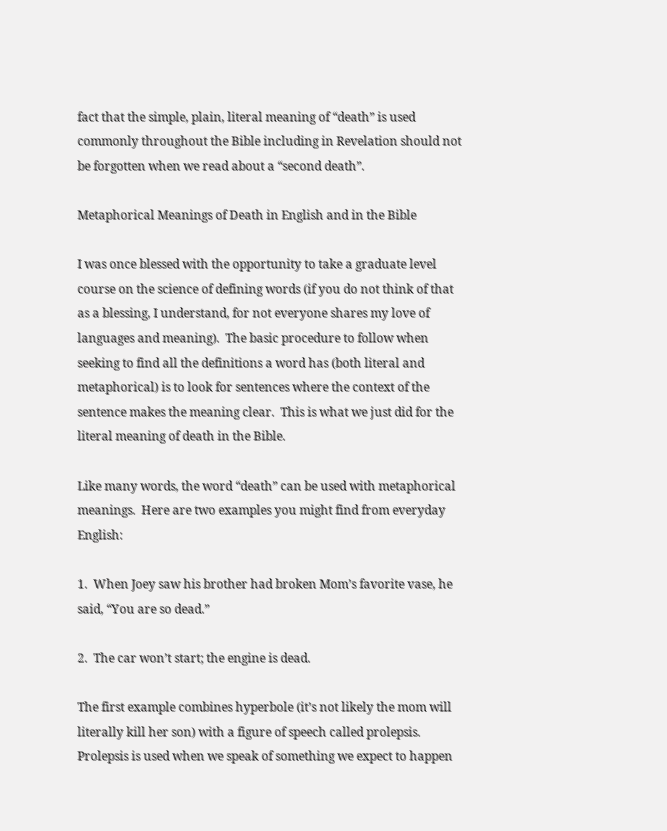fact that the simple, plain, literal meaning of “death” is used commonly throughout the Bible including in Revelation should not be forgotten when we read about a “second death”.

Metaphorical Meanings of Death in English and in the Bible

I was once blessed with the opportunity to take a graduate level course on the science of defining words (if you do not think of that as a blessing, I understand, for not everyone shares my love of languages and meaning).  The basic procedure to follow when seeking to find all the definitions a word has (both literal and metaphorical) is to look for sentences where the context of the sentence makes the meaning clear.  This is what we just did for the literal meaning of death in the Bible.

Like many words, the word “death” can be used with metaphorical meanings.  Here are two examples you might find from everyday English:

1.  When Joey saw his brother had broken Mom’s favorite vase, he said, “You are so dead.”

2.  The car won’t start; the engine is dead.

The first example combines hyperbole (it’s not likely the mom will literally kill her son) with a figure of speech called prolepsis.  Prolepsis is used when we speak of something we expect to happen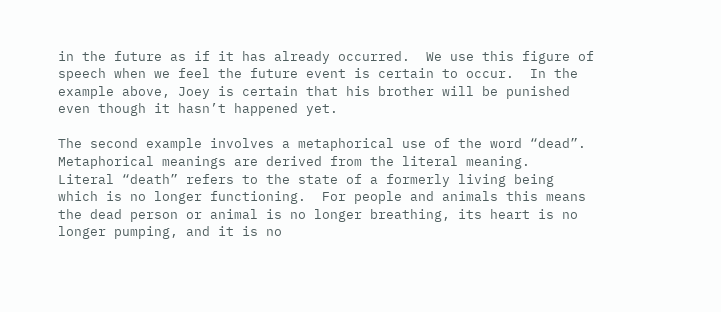in the future as if it has already occurred.  We use this figure of speech when we feel the future event is certain to occur.  In the example above, Joey is certain that his brother will be punished even though it hasn’t happened yet.

The second example involves a metaphorical use of the word “dead”.  Metaphorical meanings are derived from the literal meaning.  Literal “death” refers to the state of a formerly living being which is no longer functioning.  For people and animals this means the dead person or animal is no longer breathing, its heart is no longer pumping, and it is no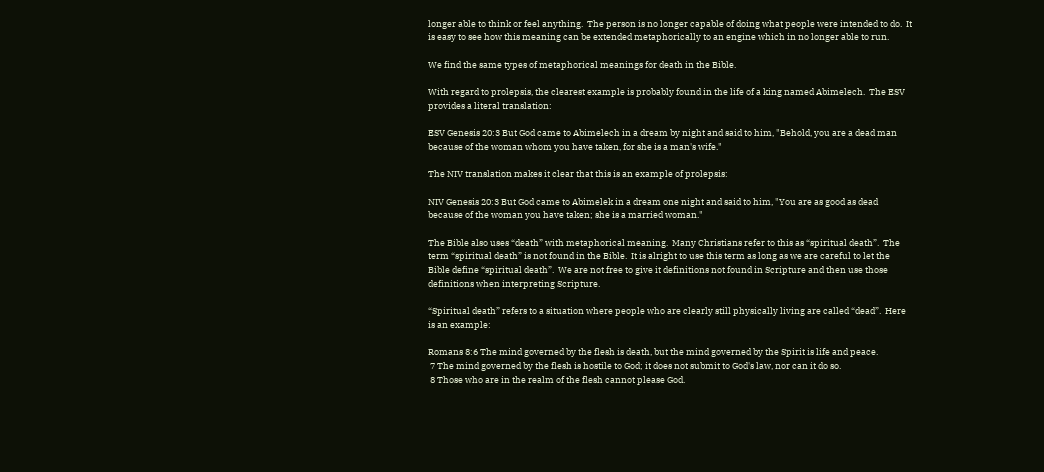longer able to think or feel anything.  The person is no longer capable of doing what people were intended to do.  It is easy to see how this meaning can be extended metaphorically to an engine which in no longer able to run.

We find the same types of metaphorical meanings for death in the Bible.

With regard to prolepsis, the clearest example is probably found in the life of a king named Abimelech.  The ESV provides a literal translation:

ESV Genesis 20:3 But God came to Abimelech in a dream by night and said to him, "Behold, you are a dead man because of the woman whom you have taken, for she is a man's wife."

The NIV translation makes it clear that this is an example of prolepsis:

NIV Genesis 20:3 But God came to Abimelek in a dream one night and said to him, "You are as good as dead because of the woman you have taken; she is a married woman."

The Bible also uses “death” with metaphorical meaning.  Many Christians refer to this as “spiritual death”.  The term “spiritual death” is not found in the Bible.  It is alright to use this term as long as we are careful to let the Bible define “spiritual death”.  We are not free to give it definitions not found in Scripture and then use those definitions when interpreting Scripture.

“Spiritual death” refers to a situation where people who are clearly still physically living are called “dead”.  Here is an example:

Romans 8:6 The mind governed by the flesh is death, but the mind governed by the Spirit is life and peace.
 7 The mind governed by the flesh is hostile to God; it does not submit to God's law, nor can it do so.
 8 Those who are in the realm of the flesh cannot please God.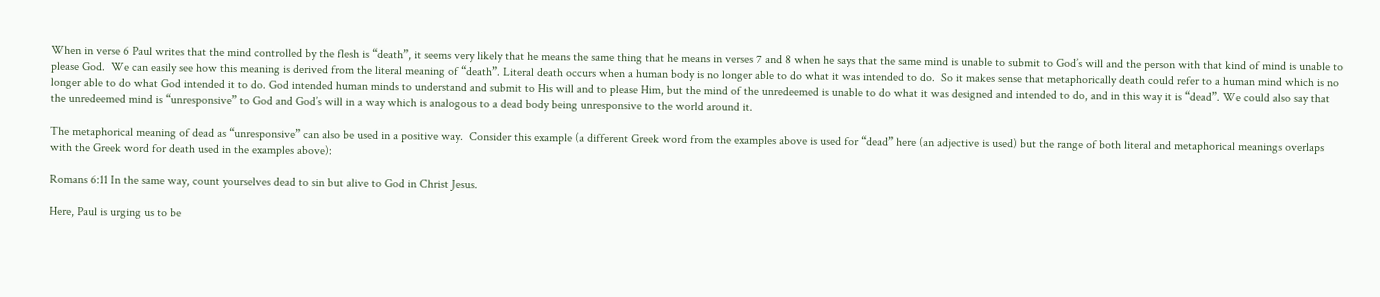When in verse 6 Paul writes that the mind controlled by the flesh is “death”, it seems very likely that he means the same thing that he means in verses 7 and 8 when he says that the same mind is unable to submit to God’s will and the person with that kind of mind is unable to please God.  We can easily see how this meaning is derived from the literal meaning of “death”. Literal death occurs when a human body is no longer able to do what it was intended to do.  So it makes sense that metaphorically death could refer to a human mind which is no longer able to do what God intended it to do. God intended human minds to understand and submit to His will and to please Him, but the mind of the unredeemed is unable to do what it was designed and intended to do, and in this way it is “dead”. We could also say that the unredeemed mind is “unresponsive” to God and God’s will in a way which is analogous to a dead body being unresponsive to the world around it.

The metaphorical meaning of dead as “unresponsive” can also be used in a positive way.  Consider this example (a different Greek word from the examples above is used for “dead” here (an adjective is used) but the range of both literal and metaphorical meanings overlaps with the Greek word for death used in the examples above):

Romans 6:11 In the same way, count yourselves dead to sin but alive to God in Christ Jesus.

Here, Paul is urging us to be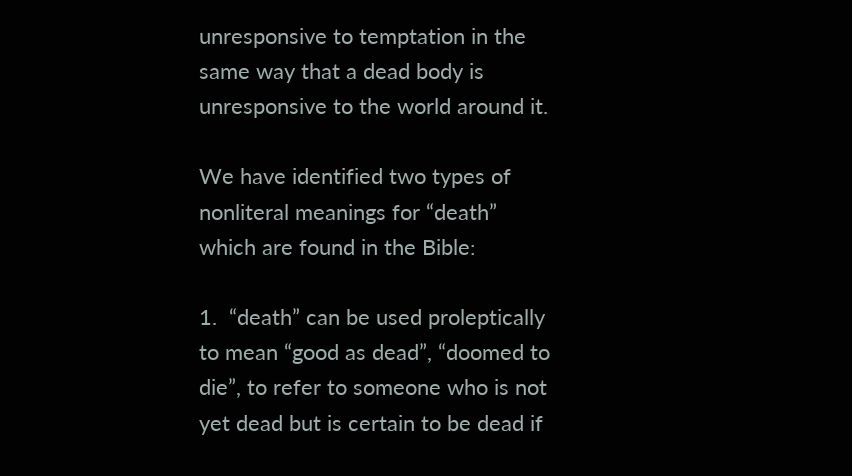unresponsive to temptation in the same way that a dead body is unresponsive to the world around it.

We have identified two types of nonliteral meanings for “death” which are found in the Bible:

1.  “death” can be used proleptically to mean “good as dead”, “doomed to die”, to refer to someone who is not yet dead but is certain to be dead if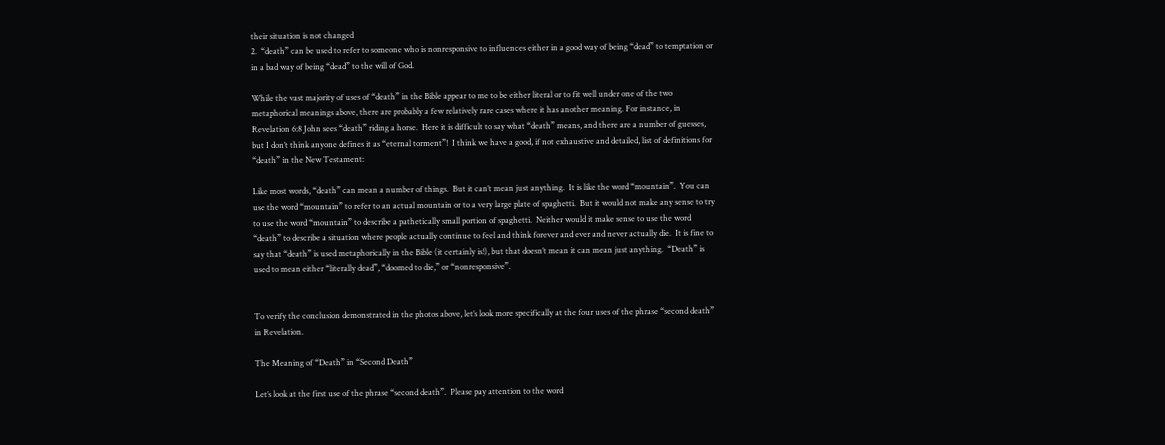their situation is not changed
2.  “death” can be used to refer to someone who is nonresponsive to influences either in a good way of being “dead” to temptation or in a bad way of being “dead” to the will of God.

While the vast majority of uses of “death” in the Bible appear to me to be either literal or to fit well under one of the two metaphorical meanings above, there are probably a few relatively rare cases where it has another meaning. For instance, in Revelation 6:8 John sees “death” riding a horse.  Here it is difficult to say what “death” means, and there are a number of guesses, but I don’t think anyone defines it as “eternal torment”!  I think we have a good, if not exhaustive and detailed, list of definitions for “death” in the New Testament:

Like most words, “death” can mean a number of things.  But it can’t mean just anything.  It is like the word “mountain”.  You can use the word “mountain” to refer to an actual mountain or to a very large plate of spaghetti.  But it would not make any sense to try to use the word “mountain” to describe a pathetically small portion of spaghetti.  Neither would it make sense to use the word “death” to describe a situation where people actually continue to feel and think forever and ever and never actually die.  It is fine to say that “death” is used metaphorically in the Bible (it certainly is!), but that doesn’t mean it can mean just anything.  “Death” is used to mean either “literally dead”, “doomed to die,” or “nonresponsive”.


To verify the conclusion demonstrated in the photos above, let’s look more specifically at the four uses of the phrase “second death” in Revelation.

The Meaning of “Death” in “Second Death”

Let’s look at the first use of the phrase “second death”.  Please pay attention to the word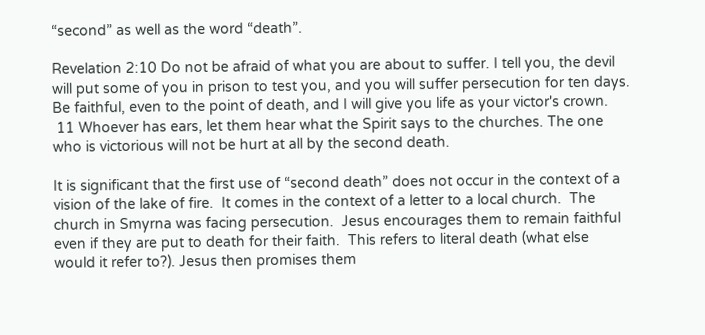“second” as well as the word “death”.

Revelation 2:10 Do not be afraid of what you are about to suffer. I tell you, the devil will put some of you in prison to test you, and you will suffer persecution for ten days. Be faithful, even to the point of death, and I will give you life as your victor's crown.
 11 Whoever has ears, let them hear what the Spirit says to the churches. The one who is victorious will not be hurt at all by the second death.

It is significant that the first use of “second death” does not occur in the context of a vision of the lake of fire.  It comes in the context of a letter to a local church.  The church in Smyrna was facing persecution.  Jesus encourages them to remain faithful even if they are put to death for their faith.  This refers to literal death (what else would it refer to?). Jesus then promises them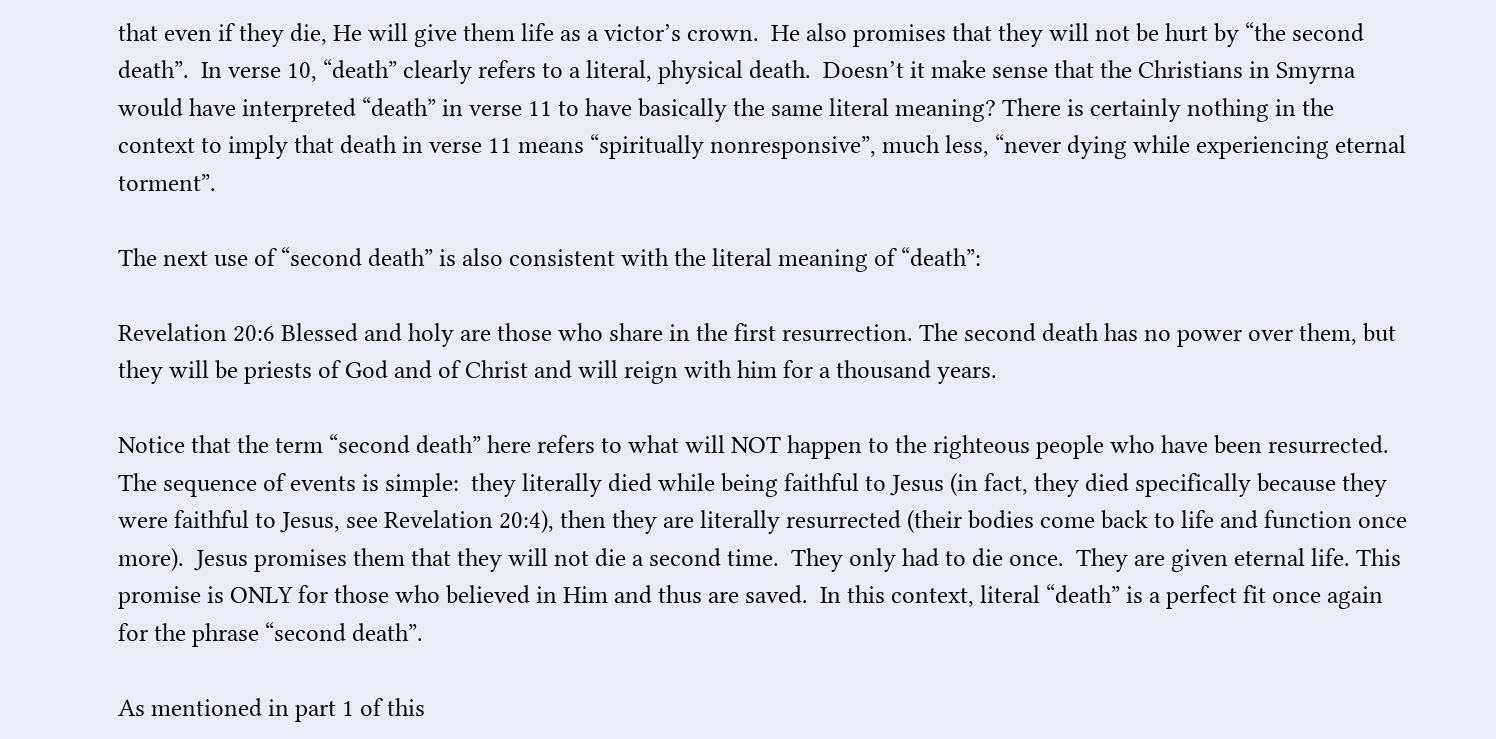that even if they die, He will give them life as a victor’s crown.  He also promises that they will not be hurt by “the second death”.  In verse 10, “death” clearly refers to a literal, physical death.  Doesn’t it make sense that the Christians in Smyrna would have interpreted “death” in verse 11 to have basically the same literal meaning? There is certainly nothing in the context to imply that death in verse 11 means “spiritually nonresponsive”, much less, “never dying while experiencing eternal torment”.

The next use of “second death” is also consistent with the literal meaning of “death”:

Revelation 20:6 Blessed and holy are those who share in the first resurrection. The second death has no power over them, but they will be priests of God and of Christ and will reign with him for a thousand years.

Notice that the term “second death” here refers to what will NOT happen to the righteous people who have been resurrected.  The sequence of events is simple:  they literally died while being faithful to Jesus (in fact, they died specifically because they were faithful to Jesus, see Revelation 20:4), then they are literally resurrected (their bodies come back to life and function once more).  Jesus promises them that they will not die a second time.  They only had to die once.  They are given eternal life. This promise is ONLY for those who believed in Him and thus are saved.  In this context, literal “death” is a perfect fit once again for the phrase “second death”.

As mentioned in part 1 of this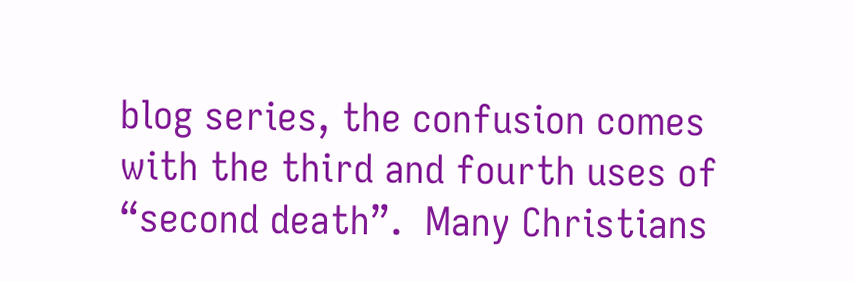blog series, the confusion comes with the third and fourth uses of “second death”.  Many Christians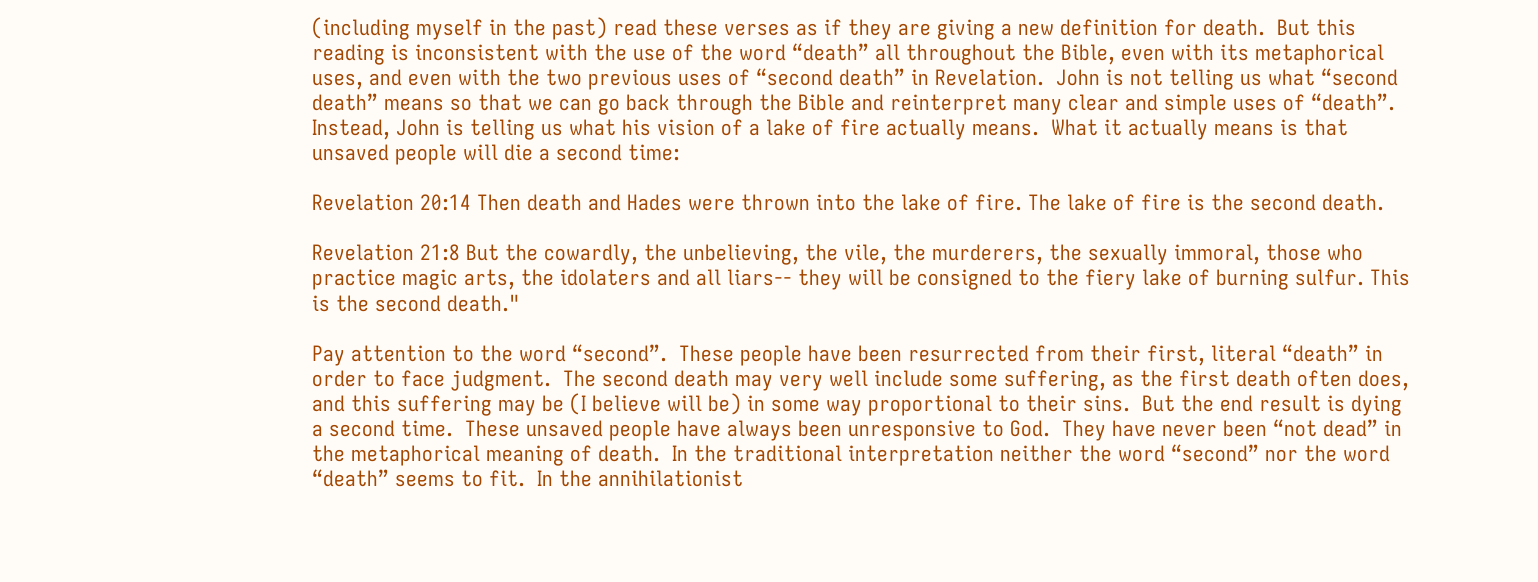(including myself in the past) read these verses as if they are giving a new definition for death.  But this reading is inconsistent with the use of the word “death” all throughout the Bible, even with its metaphorical uses, and even with the two previous uses of “second death” in Revelation.  John is not telling us what “second death” means so that we can go back through the Bible and reinterpret many clear and simple uses of “death”.  Instead, John is telling us what his vision of a lake of fire actually means.  What it actually means is that unsaved people will die a second time:

Revelation 20:14 Then death and Hades were thrown into the lake of fire. The lake of fire is the second death.

Revelation 21:8 But the cowardly, the unbelieving, the vile, the murderers, the sexually immoral, those who practice magic arts, the idolaters and all liars-- they will be consigned to the fiery lake of burning sulfur. This is the second death."

Pay attention to the word “second”.  These people have been resurrected from their first, literal “death” in order to face judgment.  The second death may very well include some suffering, as the first death often does, and this suffering may be (I believe will be) in some way proportional to their sins.  But the end result is dying a second time.  These unsaved people have always been unresponsive to God.  They have never been “not dead” in the metaphorical meaning of death.  In the traditional interpretation neither the word “second” nor the word “death” seems to fit.  In the annihilationist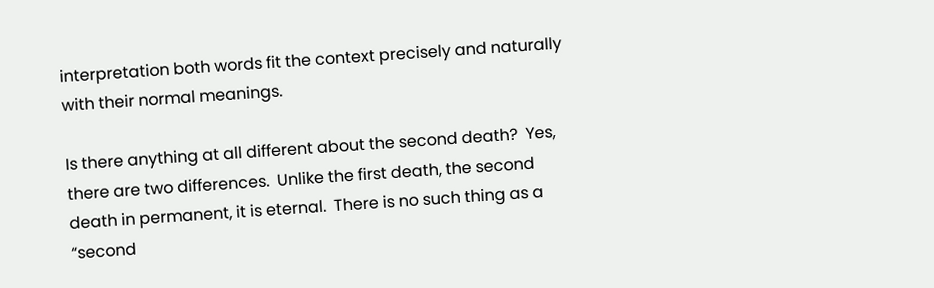interpretation both words fit the context precisely and naturally with their normal meanings.

Is there anything at all different about the second death?  Yes, there are two differences.  Unlike the first death, the second death in permanent, it is eternal.  There is no such thing as a “second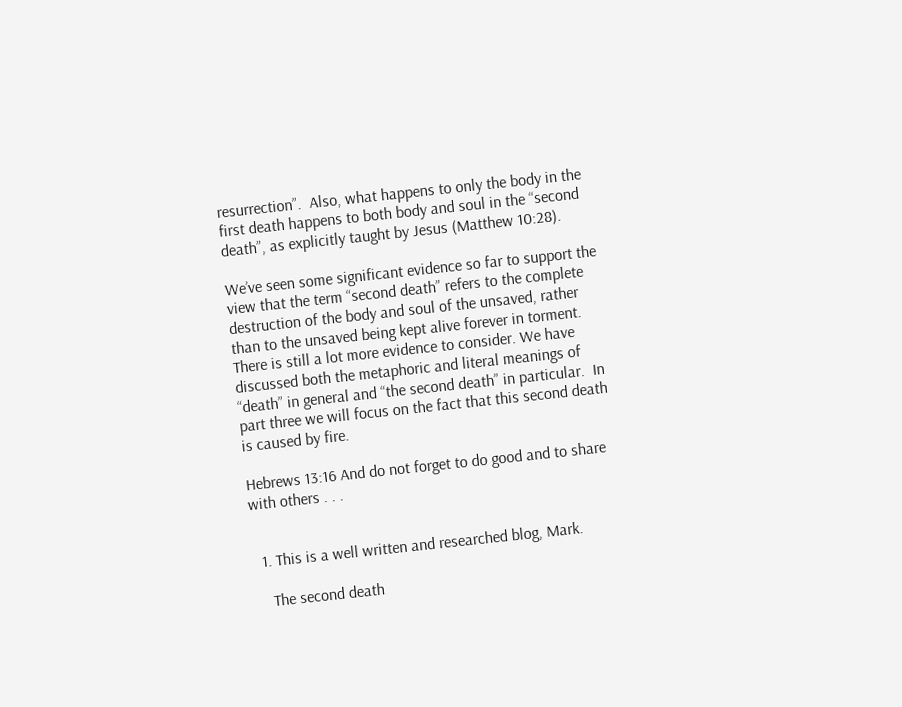resurrection”.  Also, what happens to only the body in the first death happens to both body and soul in the “second death”, as explicitly taught by Jesus (Matthew 10:28).

We’ve seen some significant evidence so far to support the view that the term “second death” refers to the complete destruction of the body and soul of the unsaved, rather than to the unsaved being kept alive forever in torment.  There is still a lot more evidence to consider. We have discussed both the metaphoric and literal meanings of “death” in general and “the second death” in particular.  In part three we will focus on the fact that this second death is caused by fire.

Hebrews 13:16 And do not forget to do good and to share with others . . .


  1. This is a well written and researched blog, Mark.

    The second death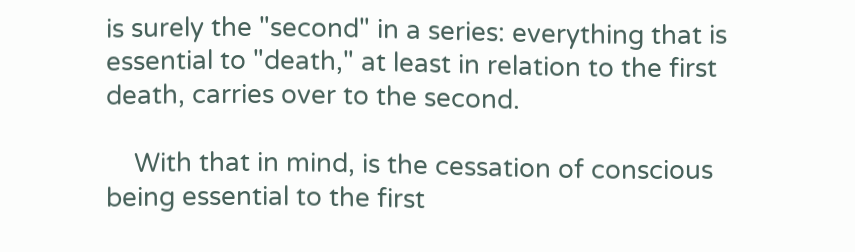is surely the "second" in a series: everything that is essential to "death," at least in relation to the first death, carries over to the second.

    With that in mind, is the cessation of conscious being essential to the first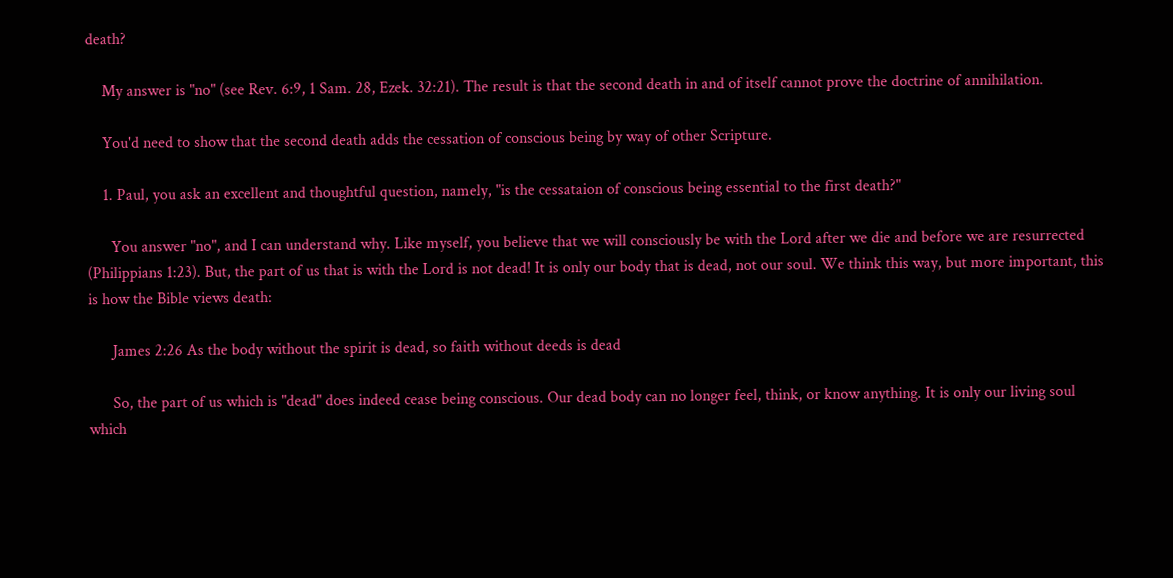death?

    My answer is "no" (see Rev. 6:9, 1 Sam. 28, Ezek. 32:21). The result is that the second death in and of itself cannot prove the doctrine of annihilation.

    You'd need to show that the second death adds the cessation of conscious being by way of other Scripture.

    1. Paul, you ask an excellent and thoughtful question, namely, "is the cessataion of conscious being essential to the first death?"

      You answer "no", and I can understand why. Like myself, you believe that we will consciously be with the Lord after we die and before we are resurrected (Philippians 1:23). But, the part of us that is with the Lord is not dead! It is only our body that is dead, not our soul. We think this way, but more important, this is how the Bible views death:

      James 2:26 As the body without the spirit is dead, so faith without deeds is dead

      So, the part of us which is "dead" does indeed cease being conscious. Our dead body can no longer feel, think, or know anything. It is only our living soul which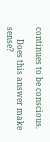continues to be conscious.

      Does this answer make sense?